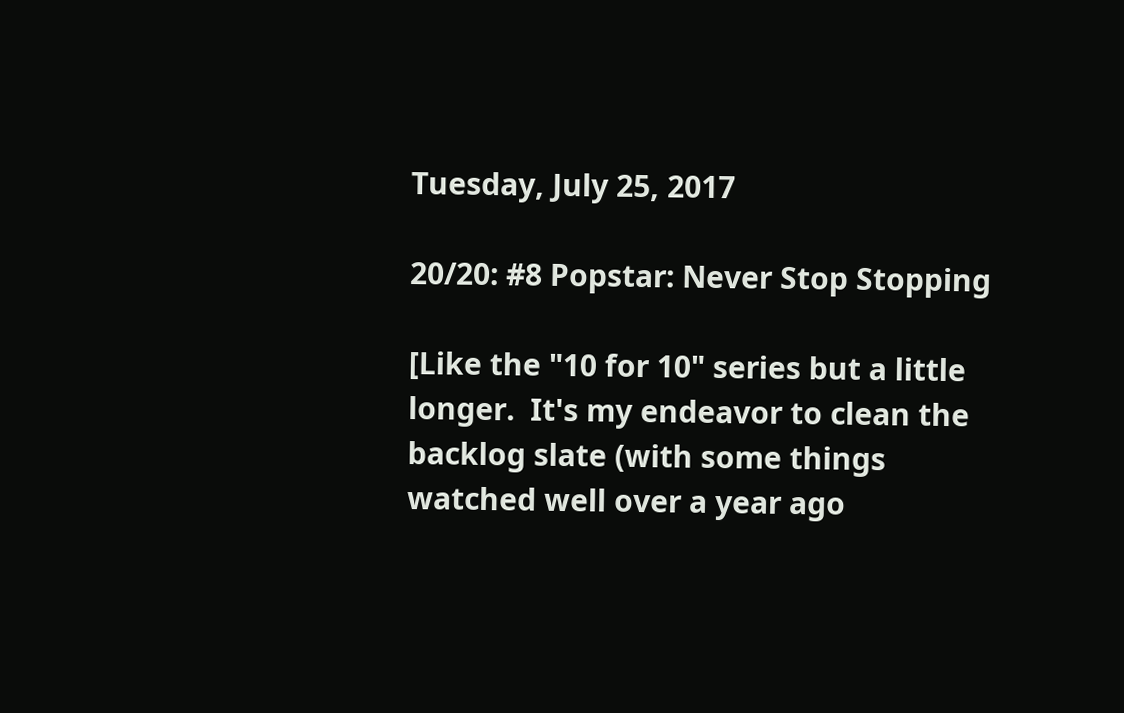Tuesday, July 25, 2017

20/20: #8 Popstar: Never Stop Stopping

[Like the "10 for 10" series but a little longer.  It's my endeavor to clean the backlog slate (with some things watched well over a year ago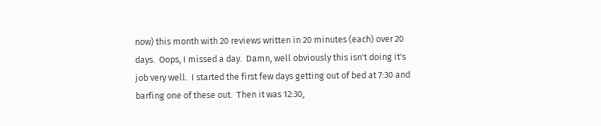now) this month with 20 reviews written in 20 minutes (each) over 20 days.  Oops, I missed a day.  Damn, well obviously this isn't doing it's job very well.  I started the first few days getting out of bed at 7:30 and barfing one of these out.  Then it was 12:30,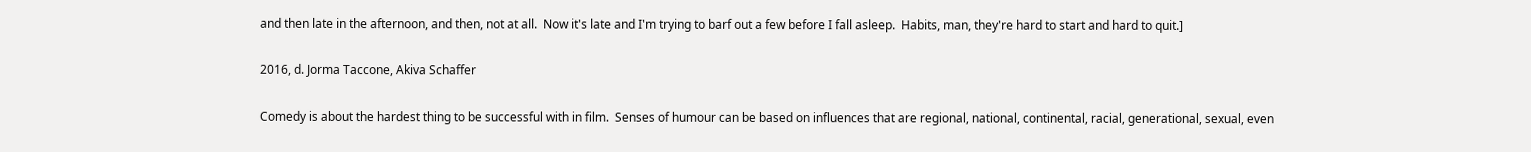and then late in the afternoon, and then, not at all.  Now it's late and I'm trying to barf out a few before I fall asleep.  Habits, man, they're hard to start and hard to quit.]

2016, d. Jorma Taccone, Akiva Schaffer

Comedy is about the hardest thing to be successful with in film.  Senses of humour can be based on influences that are regional, national, continental, racial, generational, sexual, even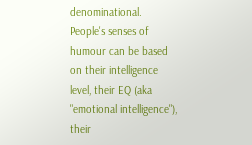denominational.  People's senses of humour can be based on their intelligence level, their EQ (aka "emotional intelligence"), their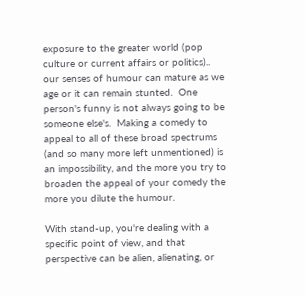exposure to the greater world (pop culture or current affairs or politics).. our senses of humour can mature as we age or it can remain stunted.  One person's funny is not always going to be someone else's.  Making a comedy to appeal to all of these broad spectrums (and so many more left unmentioned) is an impossibility, and the more you try to broaden the appeal of your comedy the more you dilute the humour.

With stand-up, you're dealing with a specific point of view, and that perspective can be alien, alienating, or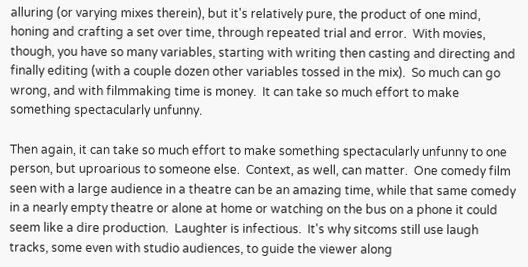alluring (or varying mixes therein), but it's relatively pure, the product of one mind, honing and crafting a set over time, through repeated trial and error.  With movies, though, you have so many variables, starting with writing then casting and directing and finally editing (with a couple dozen other variables tossed in the mix).  So much can go wrong, and with filmmaking time is money.  It can take so much effort to make something spectacularly unfunny.

Then again, it can take so much effort to make something spectacularly unfunny to one person, but uproarious to someone else.  Context, as well, can matter.  One comedy film seen with a large audience in a theatre can be an amazing time, while that same comedy in a nearly empty theatre or alone at home or watching on the bus on a phone it could seem like a dire production.  Laughter is infectious.  It's why sitcoms still use laugh tracks, some even with studio audiences, to guide the viewer along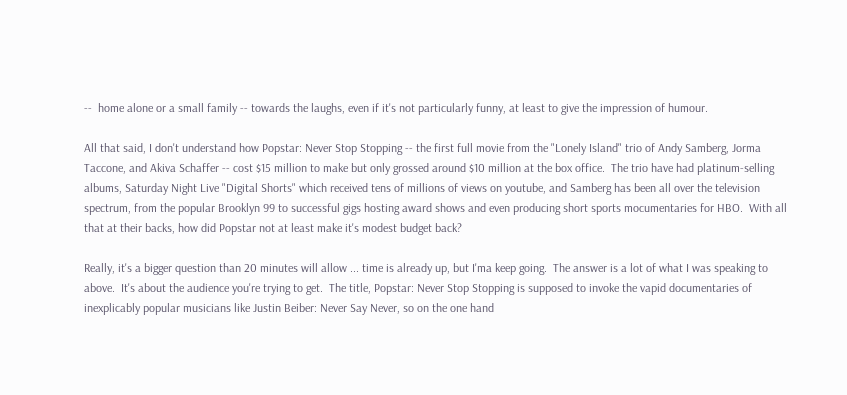--  home alone or a small family -- towards the laughs, even if it's not particularly funny, at least to give the impression of humour.

All that said, I don't understand how Popstar: Never Stop Stopping -- the first full movie from the "Lonely Island" trio of Andy Samberg, Jorma Taccone, and Akiva Schaffer -- cost $15 million to make but only grossed around $10 million at the box office.  The trio have had platinum-selling albums, Saturday Night Live "Digital Shorts" which received tens of millions of views on youtube, and Samberg has been all over the television spectrum, from the popular Brooklyn 99 to successful gigs hosting award shows and even producing short sports mocumentaries for HBO.  With all that at their backs, how did Popstar not at least make it's modest budget back?

Really, it's a bigger question than 20 minutes will allow ... time is already up, but I'ma keep going.  The answer is a lot of what I was speaking to above.  It's about the audience you're trying to get.  The title, Popstar: Never Stop Stopping is supposed to invoke the vapid documentaries of inexplicably popular musicians like Justin Beiber: Never Say Never, so on the one hand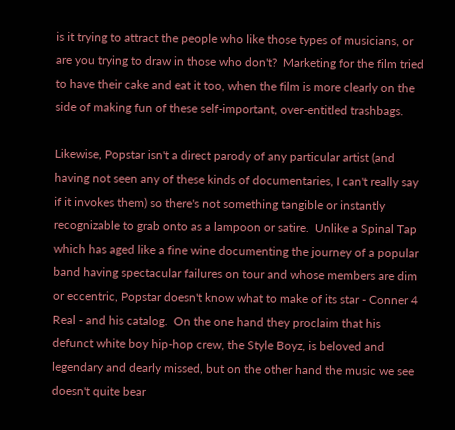is it trying to attract the people who like those types of musicians, or are you trying to draw in those who don't?  Marketing for the film tried to have their cake and eat it too, when the film is more clearly on the side of making fun of these self-important, over-entitled trashbags.

Likewise, Popstar isn't a direct parody of any particular artist (and having not seen any of these kinds of documentaries, I can't really say if it invokes them) so there's not something tangible or instantly recognizable to grab onto as a lampoon or satire.  Unlike a Spinal Tap which has aged like a fine wine documenting the journey of a popular band having spectacular failures on tour and whose members are dim or eccentric, Popstar doesn't know what to make of its star - Conner 4 Real - and his catalog.  On the one hand they proclaim that his defunct white boy hip-hop crew, the Style Boyz, is beloved and legendary and dearly missed, but on the other hand the music we see doesn't quite bear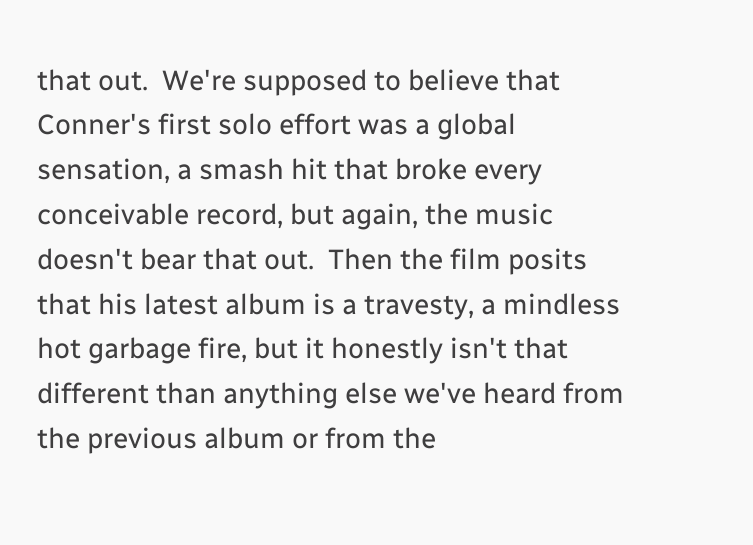that out.  We're supposed to believe that Conner's first solo effort was a global sensation, a smash hit that broke every conceivable record, but again, the music doesn't bear that out.  Then the film posits that his latest album is a travesty, a mindless hot garbage fire, but it honestly isn't that different than anything else we've heard from the previous album or from the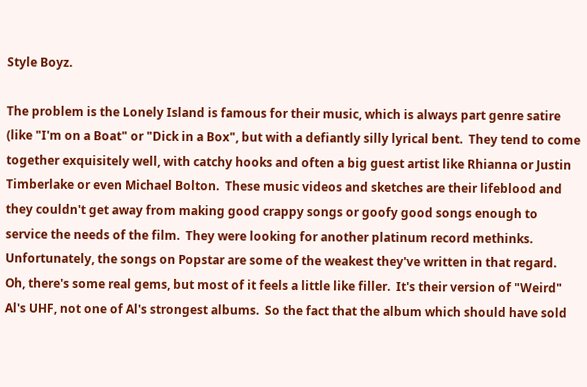Style Boyz.

The problem is the Lonely Island is famous for their music, which is always part genre satire (like "I'm on a Boat" or "Dick in a Box", but with a defiantly silly lyrical bent.  They tend to come together exquisitely well, with catchy hooks and often a big guest artist like Rhianna or Justin Timberlake or even Michael Bolton.  These music videos and sketches are their lifeblood and they couldn't get away from making good crappy songs or goofy good songs enough to service the needs of the film.  They were looking for another platinum record methinks.  Unfortunately, the songs on Popstar are some of the weakest they've written in that regard.  Oh, there's some real gems, but most of it feels a little like filler.  It's their version of "Weird" Al's UHF, not one of Al's strongest albums.  So the fact that the album which should have sold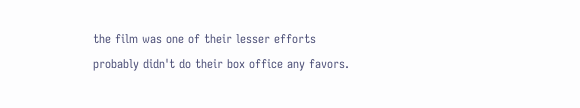the film was one of their lesser efforts probably didn't do their box office any favors.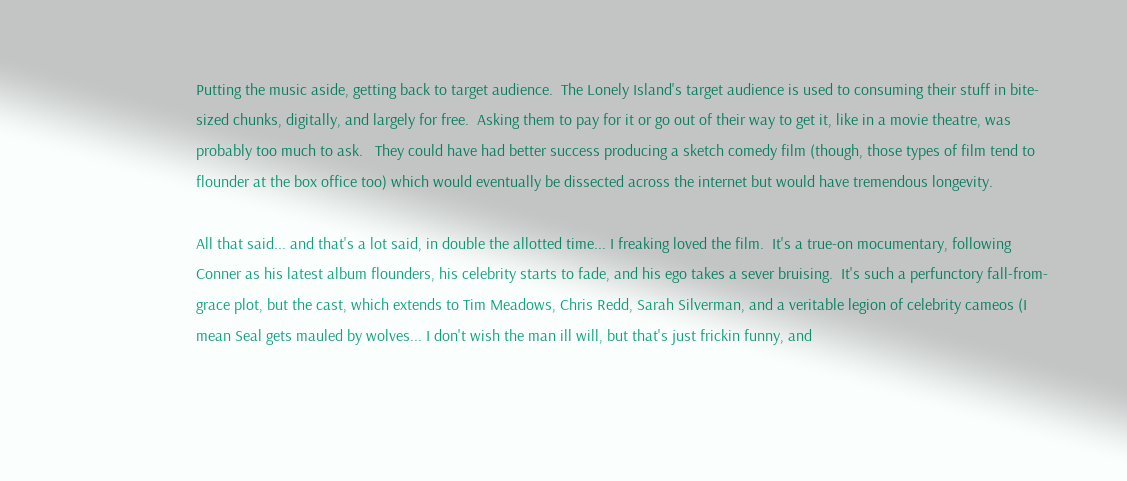Putting the music aside, getting back to target audience.  The Lonely Island's target audience is used to consuming their stuff in bite-sized chunks, digitally, and largely for free.  Asking them to pay for it or go out of their way to get it, like in a movie theatre, was probably too much to ask.   They could have had better success producing a sketch comedy film (though, those types of film tend to flounder at the box office too) which would eventually be dissected across the internet but would have tremendous longevity.

All that said... and that's a lot said, in double the allotted time... I freaking loved the film.  It's a true-on mocumentary, following Conner as his latest album flounders, his celebrity starts to fade, and his ego takes a sever bruising.  It's such a perfunctory fall-from-grace plot, but the cast, which extends to Tim Meadows, Chris Redd, Sarah Silverman, and a veritable legion of celebrity cameos (I mean Seal gets mauled by wolves... I don't wish the man ill will, but that's just frickin funny, and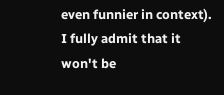even funnier in context).  I fully admit that it won't be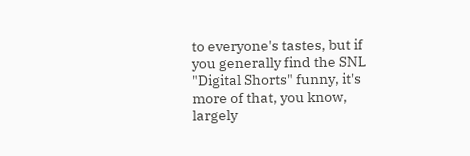to everyone's tastes, but if you generally find the SNL "Digital Shorts" funny, it's more of that, you know, largely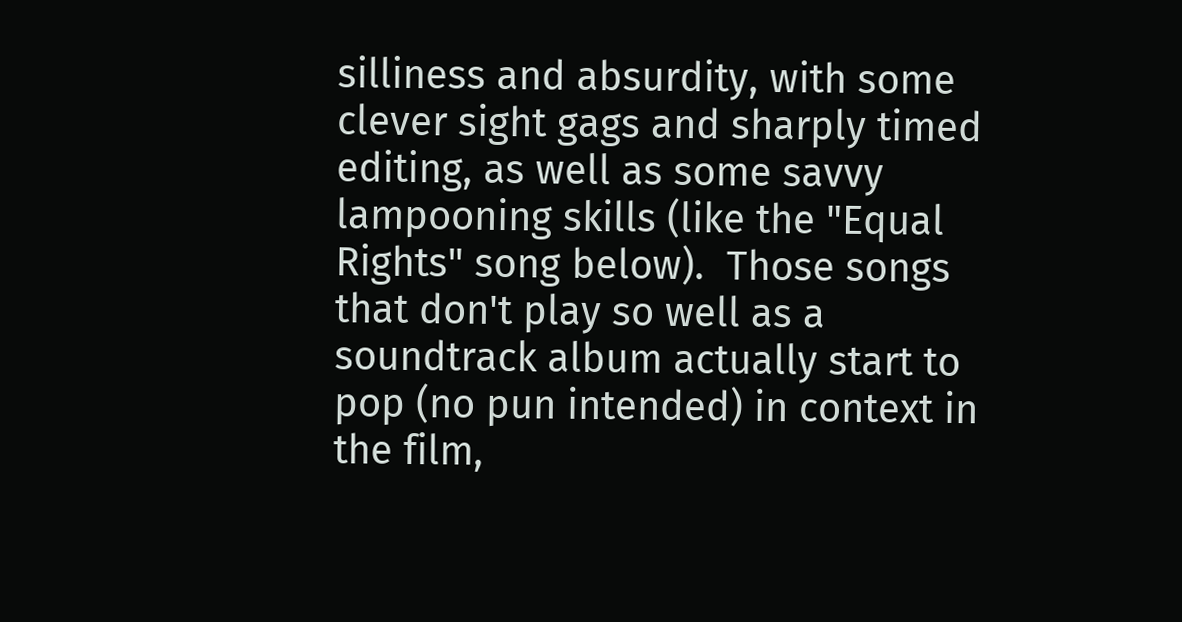silliness and absurdity, with some clever sight gags and sharply timed editing, as well as some savvy lampooning skills (like the "Equal Rights" song below).  Those songs that don't play so well as a soundtrack album actually start to pop (no pun intended) in context in the film,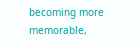becoming more memorable,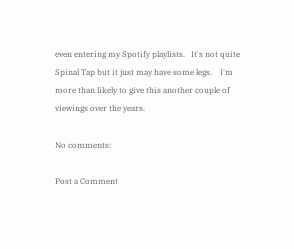even entering my Spotify playlists.   It's not quite Spinal Tap but it just may have some legs.    I'm more than likely to give this another couple of viewings over the years.

No comments:

Post a Comment